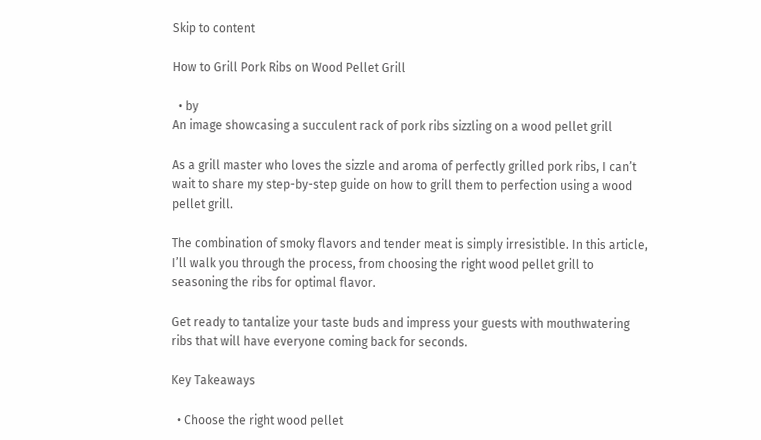Skip to content

How to Grill Pork Ribs on Wood Pellet Grill

  • by
An image showcasing a succulent rack of pork ribs sizzling on a wood pellet grill

As a grill master who loves the sizzle and aroma of perfectly grilled pork ribs, I can’t wait to share my step-by-step guide on how to grill them to perfection using a wood pellet grill.

The combination of smoky flavors and tender meat is simply irresistible. In this article, I’ll walk you through the process, from choosing the right wood pellet grill to seasoning the ribs for optimal flavor.

Get ready to tantalize your taste buds and impress your guests with mouthwatering ribs that will have everyone coming back for seconds.

Key Takeaways

  • Choose the right wood pellet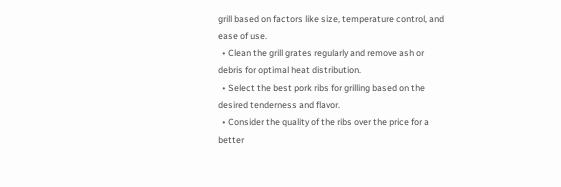grill based on factors like size, temperature control, and ease of use.
  • Clean the grill grates regularly and remove ash or debris for optimal heat distribution.
  • Select the best pork ribs for grilling based on the desired tenderness and flavor.
  • Consider the quality of the ribs over the price for a better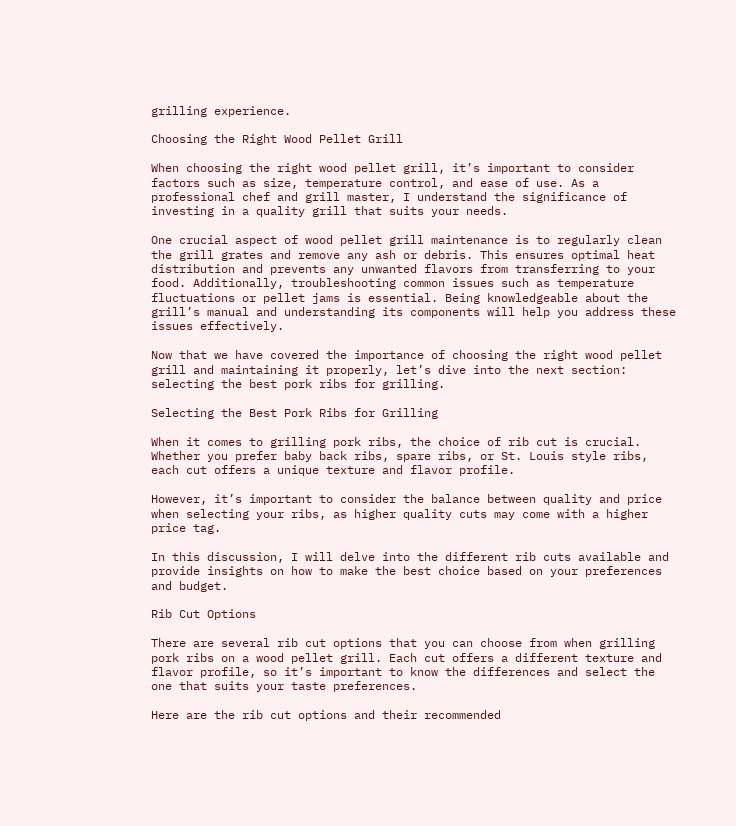grilling experience.

Choosing the Right Wood Pellet Grill

When choosing the right wood pellet grill, it’s important to consider factors such as size, temperature control, and ease of use. As a professional chef and grill master, I understand the significance of investing in a quality grill that suits your needs.

One crucial aspect of wood pellet grill maintenance is to regularly clean the grill grates and remove any ash or debris. This ensures optimal heat distribution and prevents any unwanted flavors from transferring to your food. Additionally, troubleshooting common issues such as temperature fluctuations or pellet jams is essential. Being knowledgeable about the grill’s manual and understanding its components will help you address these issues effectively.

Now that we have covered the importance of choosing the right wood pellet grill and maintaining it properly, let’s dive into the next section: selecting the best pork ribs for grilling.

Selecting the Best Pork Ribs for Grilling

When it comes to grilling pork ribs, the choice of rib cut is crucial. Whether you prefer baby back ribs, spare ribs, or St. Louis style ribs, each cut offers a unique texture and flavor profile.

However, it’s important to consider the balance between quality and price when selecting your ribs, as higher quality cuts may come with a higher price tag.

In this discussion, I will delve into the different rib cuts available and provide insights on how to make the best choice based on your preferences and budget.

Rib Cut Options

There are several rib cut options that you can choose from when grilling pork ribs on a wood pellet grill. Each cut offers a different texture and flavor profile, so it’s important to know the differences and select the one that suits your taste preferences.

Here are the rib cut options and their recommended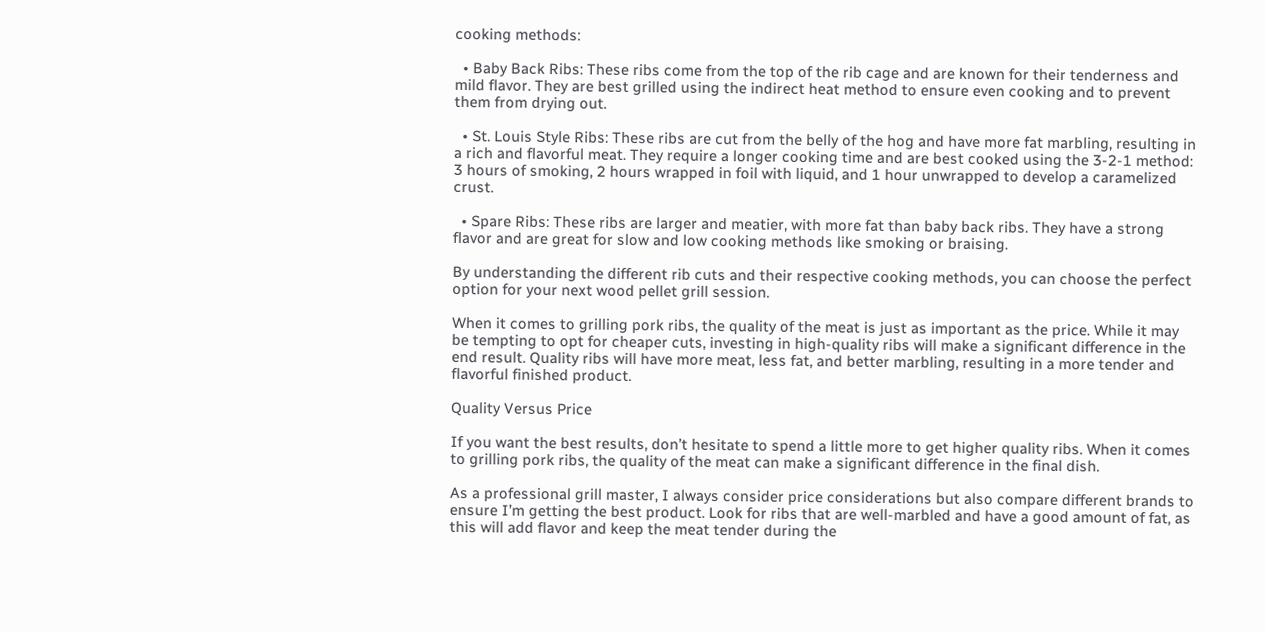cooking methods:

  • Baby Back Ribs: These ribs come from the top of the rib cage and are known for their tenderness and mild flavor. They are best grilled using the indirect heat method to ensure even cooking and to prevent them from drying out.

  • St. Louis Style Ribs: These ribs are cut from the belly of the hog and have more fat marbling, resulting in a rich and flavorful meat. They require a longer cooking time and are best cooked using the 3-2-1 method: 3 hours of smoking, 2 hours wrapped in foil with liquid, and 1 hour unwrapped to develop a caramelized crust.

  • Spare Ribs: These ribs are larger and meatier, with more fat than baby back ribs. They have a strong flavor and are great for slow and low cooking methods like smoking or braising.

By understanding the different rib cuts and their respective cooking methods, you can choose the perfect option for your next wood pellet grill session.

When it comes to grilling pork ribs, the quality of the meat is just as important as the price. While it may be tempting to opt for cheaper cuts, investing in high-quality ribs will make a significant difference in the end result. Quality ribs will have more meat, less fat, and better marbling, resulting in a more tender and flavorful finished product.

Quality Versus Price

If you want the best results, don’t hesitate to spend a little more to get higher quality ribs. When it comes to grilling pork ribs, the quality of the meat can make a significant difference in the final dish.

As a professional grill master, I always consider price considerations but also compare different brands to ensure I’m getting the best product. Look for ribs that are well-marbled and have a good amount of fat, as this will add flavor and keep the meat tender during the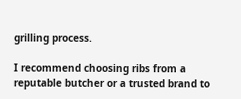grilling process.

I recommend choosing ribs from a reputable butcher or a trusted brand to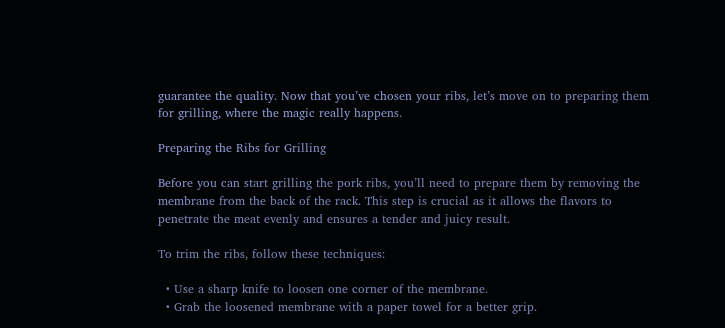guarantee the quality. Now that you’ve chosen your ribs, let’s move on to preparing them for grilling, where the magic really happens.

Preparing the Ribs for Grilling

Before you can start grilling the pork ribs, you’ll need to prepare them by removing the membrane from the back of the rack. This step is crucial as it allows the flavors to penetrate the meat evenly and ensures a tender and juicy result.

To trim the ribs, follow these techniques:

  • Use a sharp knife to loosen one corner of the membrane.
  • Grab the loosened membrane with a paper towel for a better grip.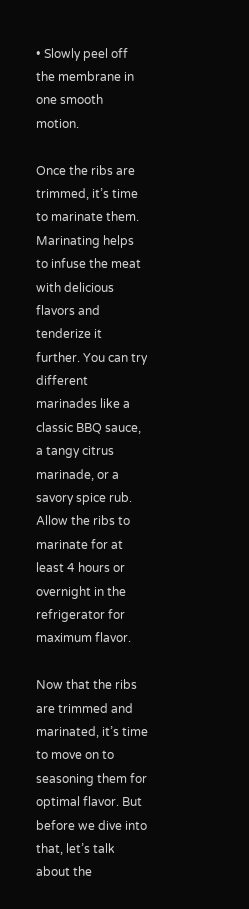• Slowly peel off the membrane in one smooth motion.

Once the ribs are trimmed, it’s time to marinate them. Marinating helps to infuse the meat with delicious flavors and tenderize it further. You can try different marinades like a classic BBQ sauce, a tangy citrus marinade, or a savory spice rub. Allow the ribs to marinate for at least 4 hours or overnight in the refrigerator for maximum flavor.

Now that the ribs are trimmed and marinated, it’s time to move on to seasoning them for optimal flavor. But before we dive into that, let’s talk about the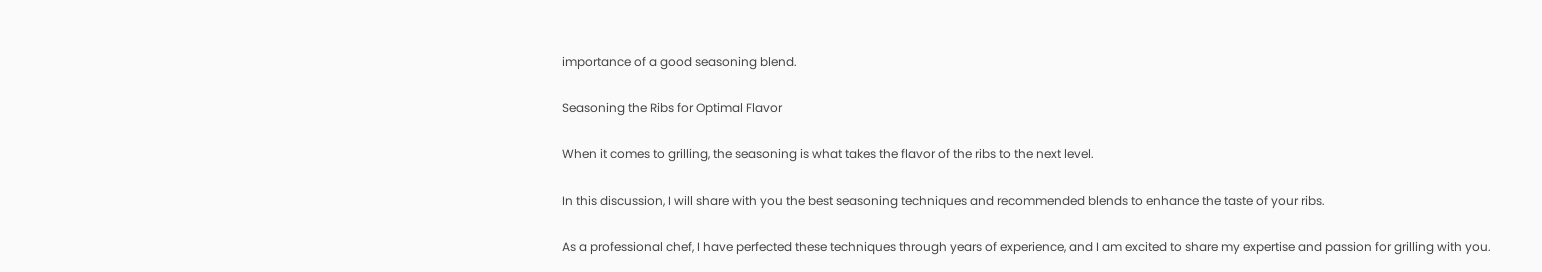importance of a good seasoning blend.

Seasoning the Ribs for Optimal Flavor

When it comes to grilling, the seasoning is what takes the flavor of the ribs to the next level.

In this discussion, I will share with you the best seasoning techniques and recommended blends to enhance the taste of your ribs.

As a professional chef, I have perfected these techniques through years of experience, and I am excited to share my expertise and passion for grilling with you.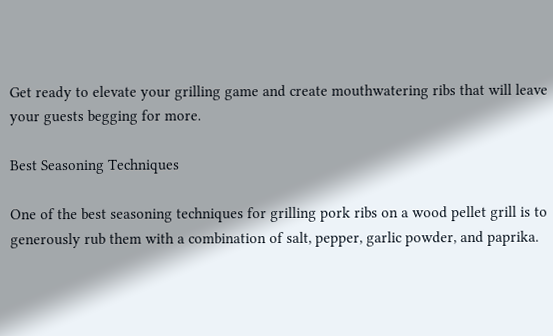Get ready to elevate your grilling game and create mouthwatering ribs that will leave your guests begging for more.

Best Seasoning Techniques

One of the best seasoning techniques for grilling pork ribs on a wood pellet grill is to generously rub them with a combination of salt, pepper, garlic powder, and paprika.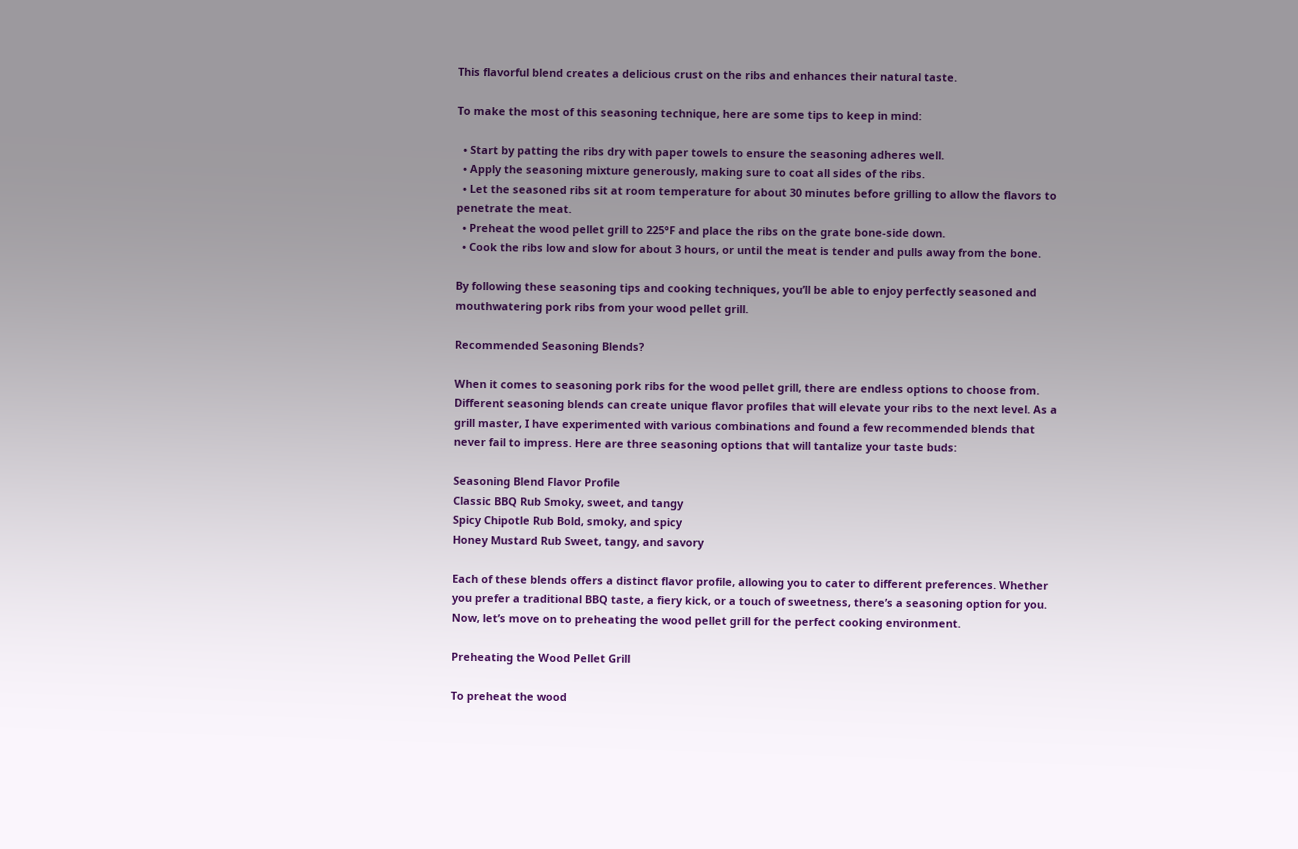This flavorful blend creates a delicious crust on the ribs and enhances their natural taste.

To make the most of this seasoning technique, here are some tips to keep in mind:

  • Start by patting the ribs dry with paper towels to ensure the seasoning adheres well.
  • Apply the seasoning mixture generously, making sure to coat all sides of the ribs.
  • Let the seasoned ribs sit at room temperature for about 30 minutes before grilling to allow the flavors to penetrate the meat.
  • Preheat the wood pellet grill to 225°F and place the ribs on the grate bone-side down.
  • Cook the ribs low and slow for about 3 hours, or until the meat is tender and pulls away from the bone.

By following these seasoning tips and cooking techniques, you’ll be able to enjoy perfectly seasoned and mouthwatering pork ribs from your wood pellet grill.

Recommended Seasoning Blends?

When it comes to seasoning pork ribs for the wood pellet grill, there are endless options to choose from. Different seasoning blends can create unique flavor profiles that will elevate your ribs to the next level. As a grill master, I have experimented with various combinations and found a few recommended blends that never fail to impress. Here are three seasoning options that will tantalize your taste buds:

Seasoning Blend Flavor Profile
Classic BBQ Rub Smoky, sweet, and tangy
Spicy Chipotle Rub Bold, smoky, and spicy
Honey Mustard Rub Sweet, tangy, and savory

Each of these blends offers a distinct flavor profile, allowing you to cater to different preferences. Whether you prefer a traditional BBQ taste, a fiery kick, or a touch of sweetness, there’s a seasoning option for you. Now, let’s move on to preheating the wood pellet grill for the perfect cooking environment.

Preheating the Wood Pellet Grill

To preheat the wood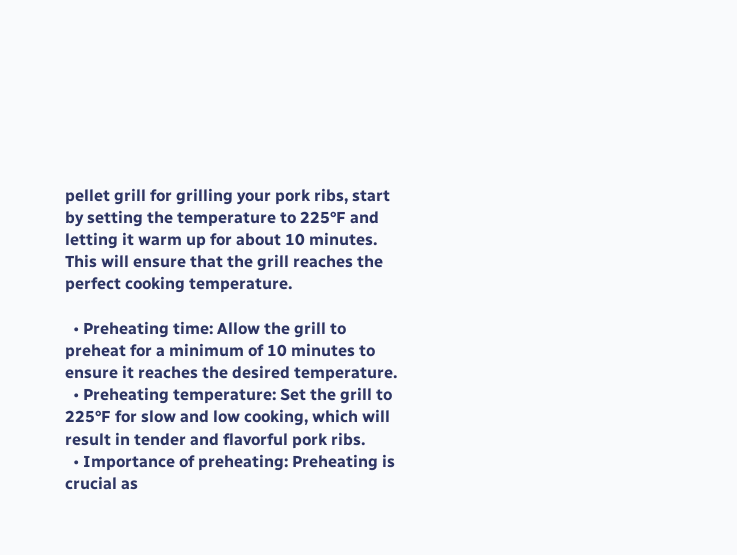pellet grill for grilling your pork ribs, start by setting the temperature to 225°F and letting it warm up for about 10 minutes. This will ensure that the grill reaches the perfect cooking temperature.

  • Preheating time: Allow the grill to preheat for a minimum of 10 minutes to ensure it reaches the desired temperature.
  • Preheating temperature: Set the grill to 225°F for slow and low cooking, which will result in tender and flavorful pork ribs.
  • Importance of preheating: Preheating is crucial as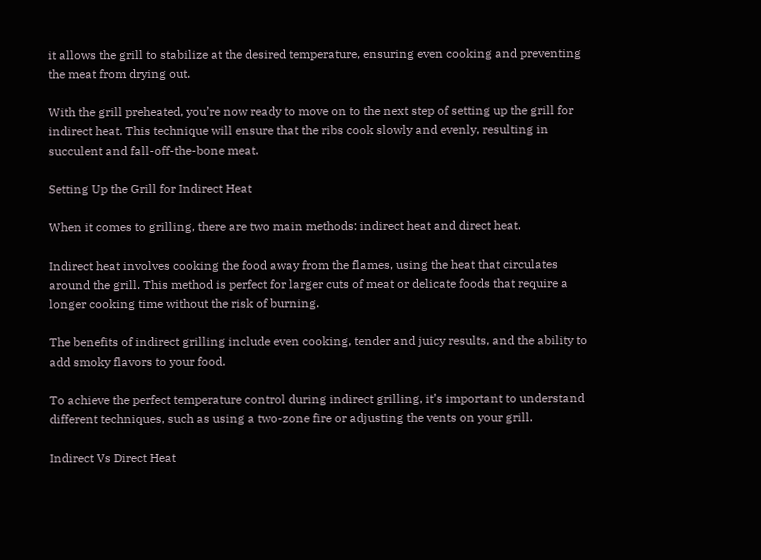it allows the grill to stabilize at the desired temperature, ensuring even cooking and preventing the meat from drying out.

With the grill preheated, you’re now ready to move on to the next step of setting up the grill for indirect heat. This technique will ensure that the ribs cook slowly and evenly, resulting in succulent and fall-off-the-bone meat.

Setting Up the Grill for Indirect Heat

When it comes to grilling, there are two main methods: indirect heat and direct heat.

Indirect heat involves cooking the food away from the flames, using the heat that circulates around the grill. This method is perfect for larger cuts of meat or delicate foods that require a longer cooking time without the risk of burning.

The benefits of indirect grilling include even cooking, tender and juicy results, and the ability to add smoky flavors to your food.

To achieve the perfect temperature control during indirect grilling, it’s important to understand different techniques, such as using a two-zone fire or adjusting the vents on your grill.

Indirect Vs Direct Heat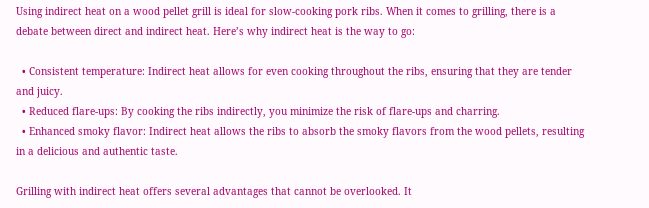Using indirect heat on a wood pellet grill is ideal for slow-cooking pork ribs. When it comes to grilling, there is a debate between direct and indirect heat. Here’s why indirect heat is the way to go:

  • Consistent temperature: Indirect heat allows for even cooking throughout the ribs, ensuring that they are tender and juicy.
  • Reduced flare-ups: By cooking the ribs indirectly, you minimize the risk of flare-ups and charring.
  • Enhanced smoky flavor: Indirect heat allows the ribs to absorb the smoky flavors from the wood pellets, resulting in a delicious and authentic taste.

Grilling with indirect heat offers several advantages that cannot be overlooked. It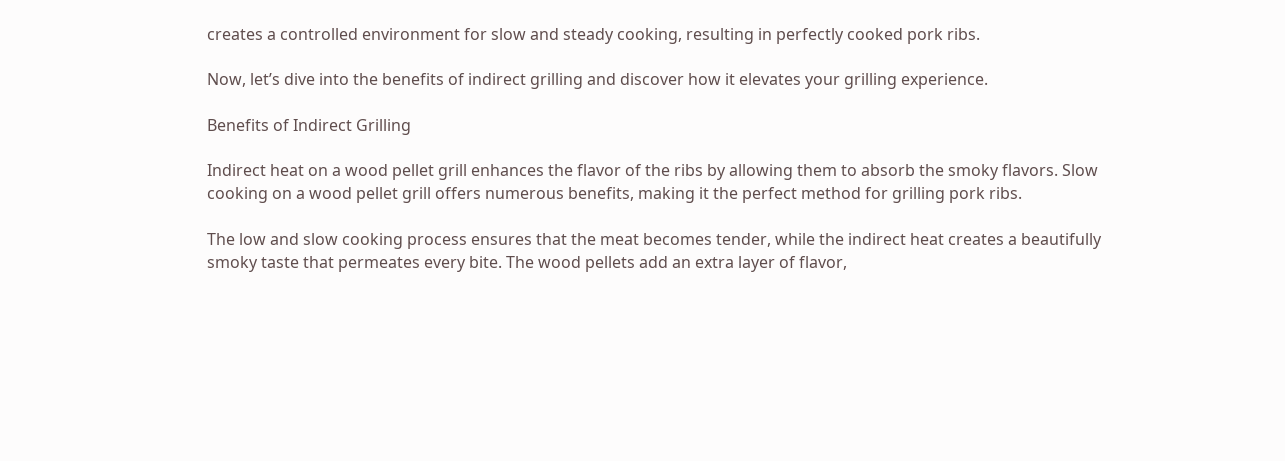creates a controlled environment for slow and steady cooking, resulting in perfectly cooked pork ribs.

Now, let’s dive into the benefits of indirect grilling and discover how it elevates your grilling experience.

Benefits of Indirect Grilling

Indirect heat on a wood pellet grill enhances the flavor of the ribs by allowing them to absorb the smoky flavors. Slow cooking on a wood pellet grill offers numerous benefits, making it the perfect method for grilling pork ribs.

The low and slow cooking process ensures that the meat becomes tender, while the indirect heat creates a beautifully smoky taste that permeates every bite. The wood pellets add an extra layer of flavor,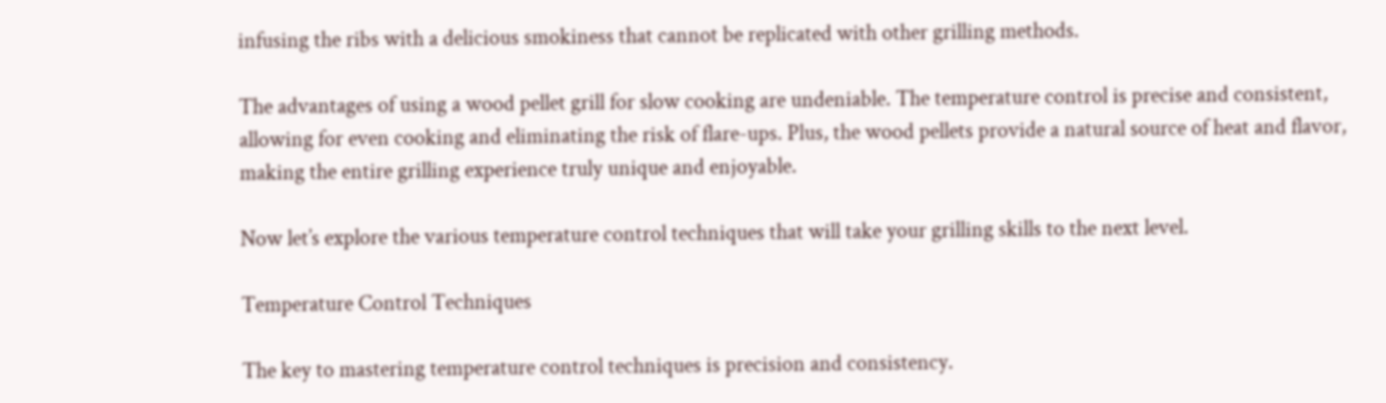infusing the ribs with a delicious smokiness that cannot be replicated with other grilling methods.

The advantages of using a wood pellet grill for slow cooking are undeniable. The temperature control is precise and consistent, allowing for even cooking and eliminating the risk of flare-ups. Plus, the wood pellets provide a natural source of heat and flavor, making the entire grilling experience truly unique and enjoyable.

Now let’s explore the various temperature control techniques that will take your grilling skills to the next level.

Temperature Control Techniques

The key to mastering temperature control techniques is precision and consistency.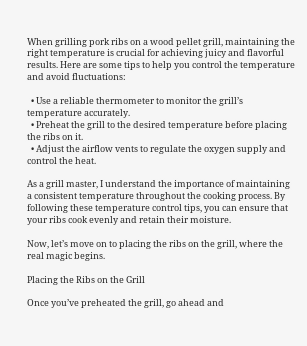When grilling pork ribs on a wood pellet grill, maintaining the right temperature is crucial for achieving juicy and flavorful results. Here are some tips to help you control the temperature and avoid fluctuations:

  • Use a reliable thermometer to monitor the grill’s temperature accurately.
  • Preheat the grill to the desired temperature before placing the ribs on it.
  • Adjust the airflow vents to regulate the oxygen supply and control the heat.

As a grill master, I understand the importance of maintaining a consistent temperature throughout the cooking process. By following these temperature control tips, you can ensure that your ribs cook evenly and retain their moisture.

Now, let’s move on to placing the ribs on the grill, where the real magic begins.

Placing the Ribs on the Grill

Once you’ve preheated the grill, go ahead and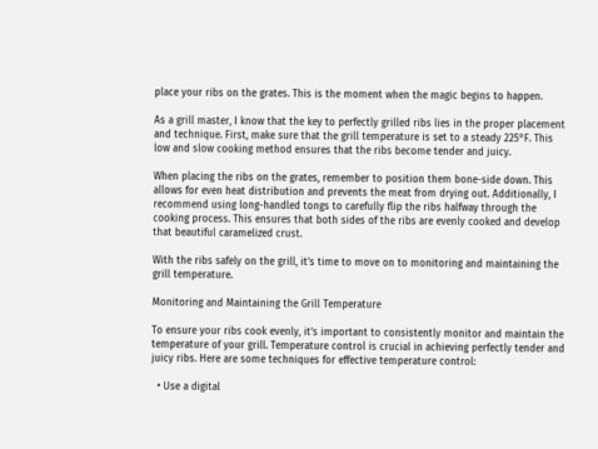place your ribs on the grates. This is the moment when the magic begins to happen.

As a grill master, I know that the key to perfectly grilled ribs lies in the proper placement and technique. First, make sure that the grill temperature is set to a steady 225°F. This low and slow cooking method ensures that the ribs become tender and juicy.

When placing the ribs on the grates, remember to position them bone-side down. This allows for even heat distribution and prevents the meat from drying out. Additionally, I recommend using long-handled tongs to carefully flip the ribs halfway through the cooking process. This ensures that both sides of the ribs are evenly cooked and develop that beautiful caramelized crust.

With the ribs safely on the grill, it’s time to move on to monitoring and maintaining the grill temperature.

Monitoring and Maintaining the Grill Temperature

To ensure your ribs cook evenly, it’s important to consistently monitor and maintain the temperature of your grill. Temperature control is crucial in achieving perfectly tender and juicy ribs. Here are some techniques for effective temperature control:

  • Use a digital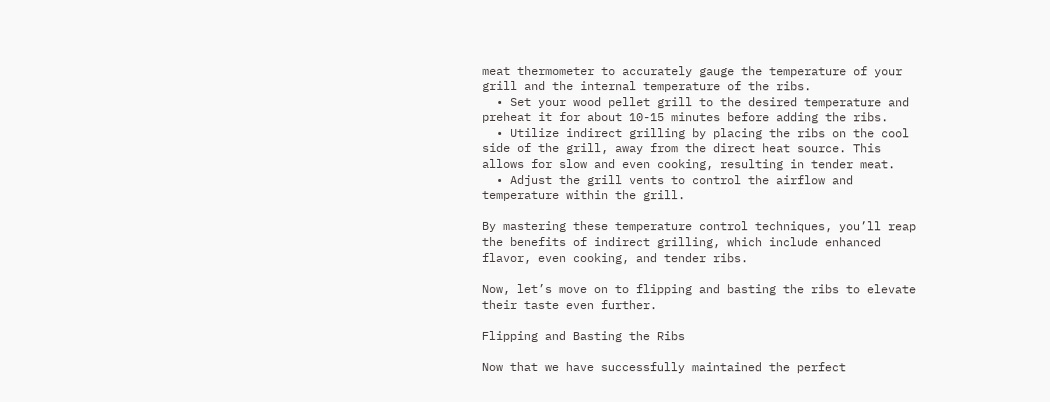meat thermometer to accurately gauge the temperature of your grill and the internal temperature of the ribs.
  • Set your wood pellet grill to the desired temperature and preheat it for about 10-15 minutes before adding the ribs.
  • Utilize indirect grilling by placing the ribs on the cool side of the grill, away from the direct heat source. This allows for slow and even cooking, resulting in tender meat.
  • Adjust the grill vents to control the airflow and temperature within the grill.

By mastering these temperature control techniques, you’ll reap the benefits of indirect grilling, which include enhanced flavor, even cooking, and tender ribs.

Now, let’s move on to flipping and basting the ribs to elevate their taste even further.

Flipping and Basting the Ribs

Now that we have successfully maintained the perfect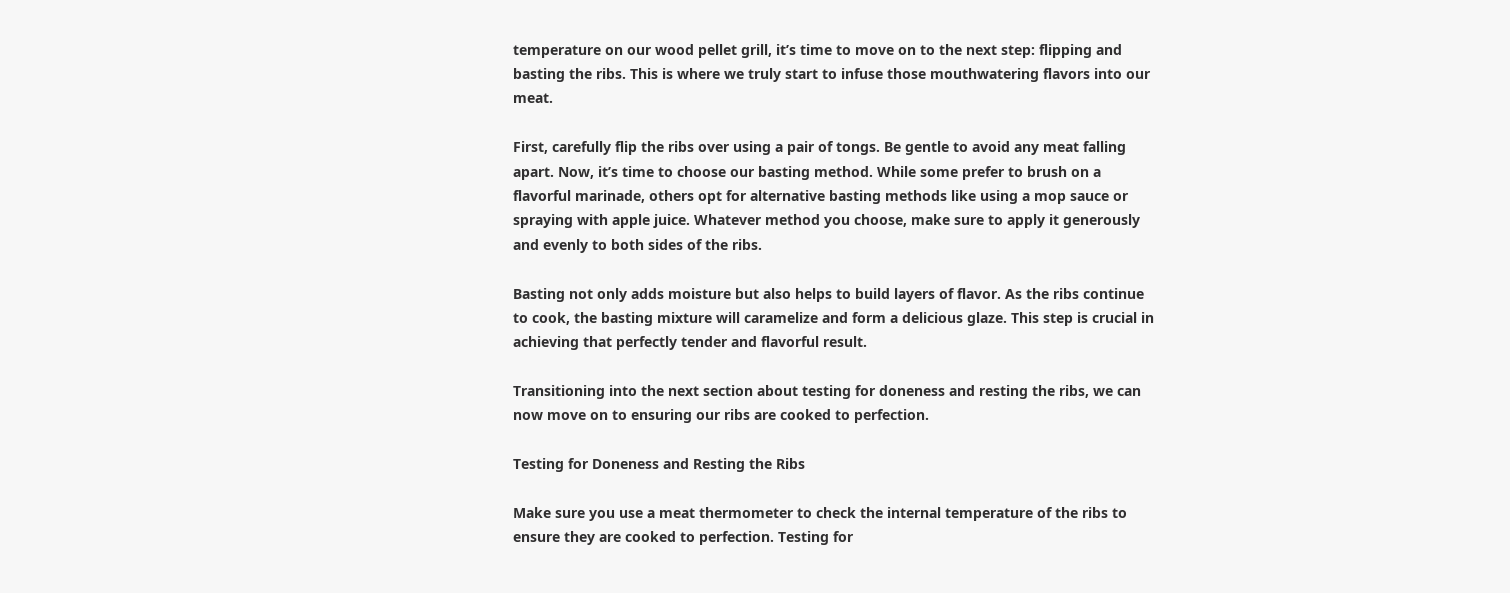temperature on our wood pellet grill, it’s time to move on to the next step: flipping and basting the ribs. This is where we truly start to infuse those mouthwatering flavors into our meat.

First, carefully flip the ribs over using a pair of tongs. Be gentle to avoid any meat falling apart. Now, it’s time to choose our basting method. While some prefer to brush on a flavorful marinade, others opt for alternative basting methods like using a mop sauce or spraying with apple juice. Whatever method you choose, make sure to apply it generously and evenly to both sides of the ribs.

Basting not only adds moisture but also helps to build layers of flavor. As the ribs continue to cook, the basting mixture will caramelize and form a delicious glaze. This step is crucial in achieving that perfectly tender and flavorful result.

Transitioning into the next section about testing for doneness and resting the ribs, we can now move on to ensuring our ribs are cooked to perfection.

Testing for Doneness and Resting the Ribs

Make sure you use a meat thermometer to check the internal temperature of the ribs to ensure they are cooked to perfection. Testing for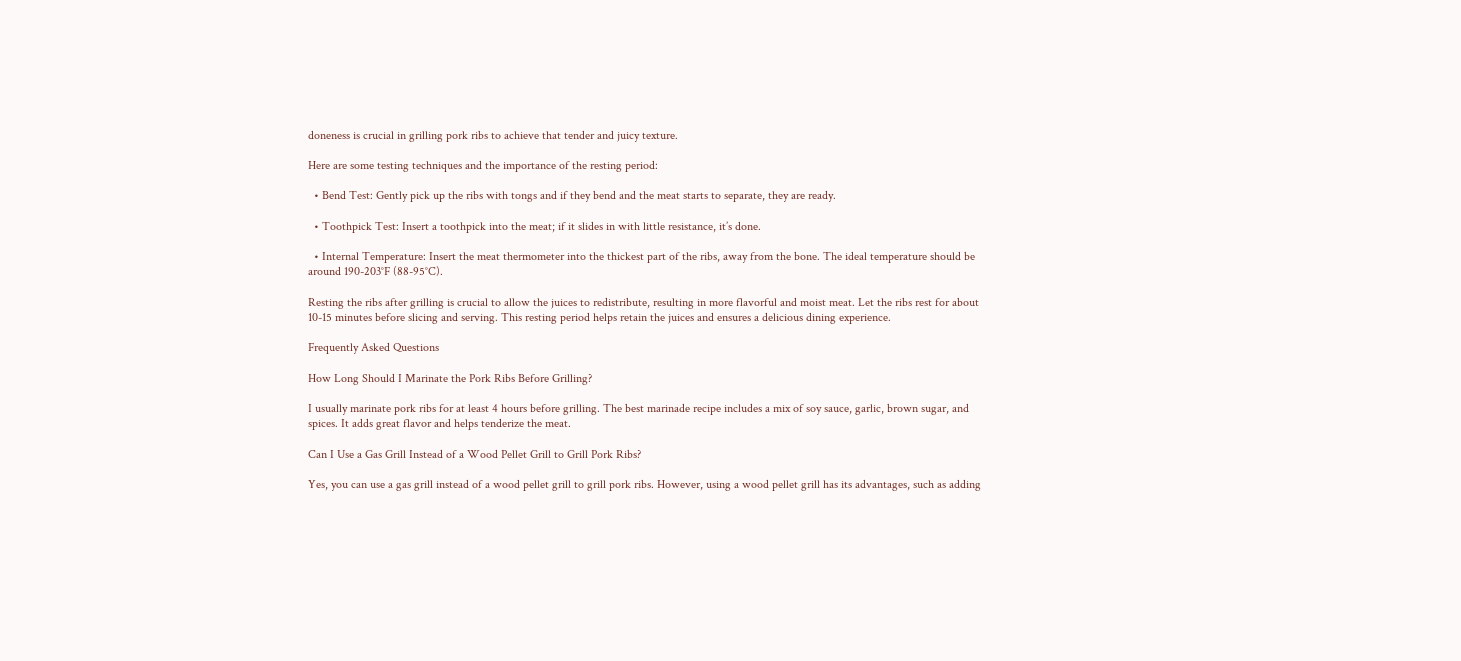doneness is crucial in grilling pork ribs to achieve that tender and juicy texture.

Here are some testing techniques and the importance of the resting period:

  • Bend Test: Gently pick up the ribs with tongs and if they bend and the meat starts to separate, they are ready.

  • Toothpick Test: Insert a toothpick into the meat; if it slides in with little resistance, it’s done.

  • Internal Temperature: Insert the meat thermometer into the thickest part of the ribs, away from the bone. The ideal temperature should be around 190-203°F (88-95°C).

Resting the ribs after grilling is crucial to allow the juices to redistribute, resulting in more flavorful and moist meat. Let the ribs rest for about 10-15 minutes before slicing and serving. This resting period helps retain the juices and ensures a delicious dining experience.

Frequently Asked Questions

How Long Should I Marinate the Pork Ribs Before Grilling?

I usually marinate pork ribs for at least 4 hours before grilling. The best marinade recipe includes a mix of soy sauce, garlic, brown sugar, and spices. It adds great flavor and helps tenderize the meat.

Can I Use a Gas Grill Instead of a Wood Pellet Grill to Grill Pork Ribs?

Yes, you can use a gas grill instead of a wood pellet grill to grill pork ribs. However, using a wood pellet grill has its advantages, such as adding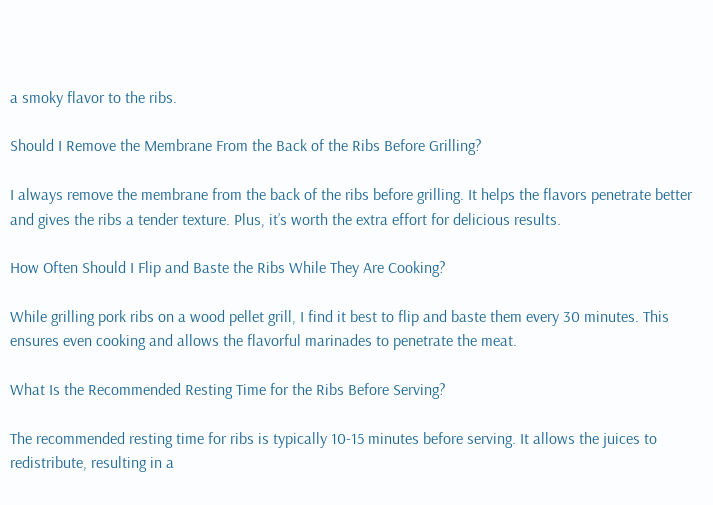a smoky flavor to the ribs.

Should I Remove the Membrane From the Back of the Ribs Before Grilling?

I always remove the membrane from the back of the ribs before grilling. It helps the flavors penetrate better and gives the ribs a tender texture. Plus, it’s worth the extra effort for delicious results.

How Often Should I Flip and Baste the Ribs While They Are Cooking?

While grilling pork ribs on a wood pellet grill, I find it best to flip and baste them every 30 minutes. This ensures even cooking and allows the flavorful marinades to penetrate the meat.

What Is the Recommended Resting Time for the Ribs Before Serving?

The recommended resting time for ribs is typically 10-15 minutes before serving. It allows the juices to redistribute, resulting in a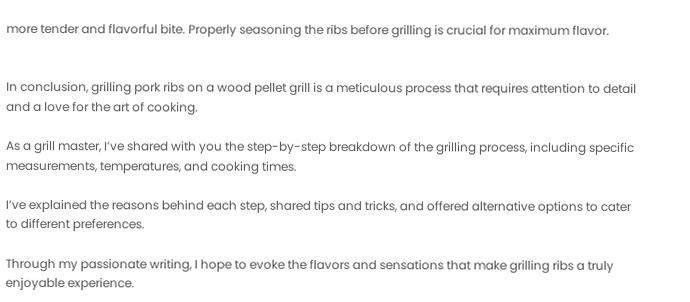more tender and flavorful bite. Properly seasoning the ribs before grilling is crucial for maximum flavor.


In conclusion, grilling pork ribs on a wood pellet grill is a meticulous process that requires attention to detail and a love for the art of cooking.

As a grill master, I’ve shared with you the step-by-step breakdown of the grilling process, including specific measurements, temperatures, and cooking times.

I’ve explained the reasons behind each step, shared tips and tricks, and offered alternative options to cater to different preferences.

Through my passionate writing, I hope to evoke the flavors and sensations that make grilling ribs a truly enjoyable experience.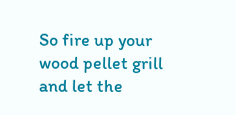So fire up your wood pellet grill and let the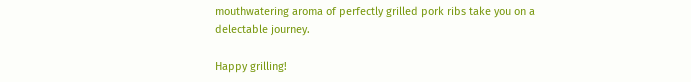mouthwatering aroma of perfectly grilled pork ribs take you on a delectable journey.

Happy grilling!